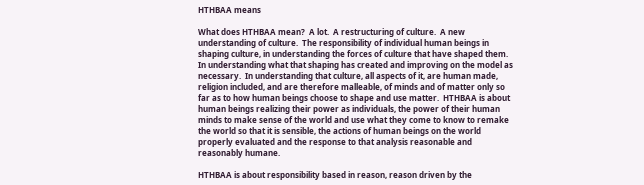HTHBAA means

What does HTHBAA mean?  A lot.  A restructuring of culture.  A new understanding of culture.  The responsibility of individual human beings in shaping culture, in understanding the forces of culture that have shaped them.  In understanding what that shaping has created and improving on the model as necessary.  In understanding that culture, all aspects of it, are human made, religion included, and are therefore malleable, of minds and of matter only so far as to how human beings choose to shape and use matter.  HTHBAA is about human beings realizing their power as individuals, the power of their human minds to make sense of the world and use what they come to know to remake the world so that it is sensible, the actions of human beings on the world properly evaluated and the response to that analysis reasonable and reasonably humane.

HTHBAA is about responsibility based in reason, reason driven by the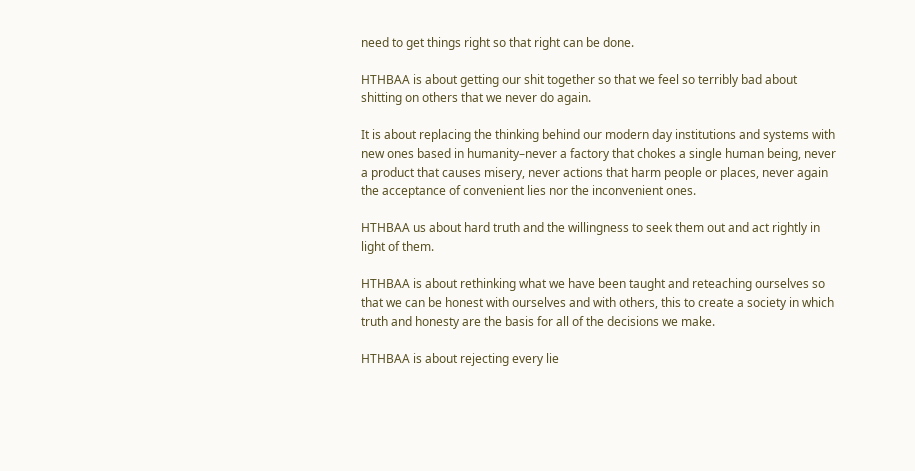need to get things right so that right can be done.

HTHBAA is about getting our shit together so that we feel so terribly bad about shitting on others that we never do again.

It is about replacing the thinking behind our modern day institutions and systems with new ones based in humanity–never a factory that chokes a single human being, never a product that causes misery, never actions that harm people or places, never again the acceptance of convenient lies nor the inconvenient ones.

HTHBAA us about hard truth and the willingness to seek them out and act rightly in light of them.

HTHBAA is about rethinking what we have been taught and reteaching ourselves so that we can be honest with ourselves and with others, this to create a society in which truth and honesty are the basis for all of the decisions we make.

HTHBAA is about rejecting every lie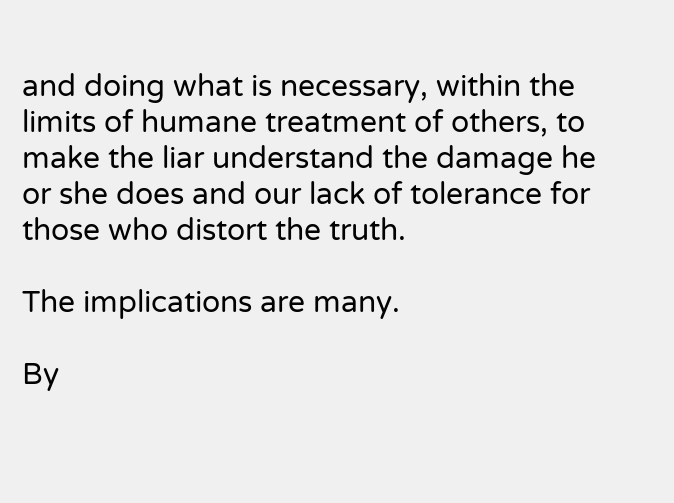and doing what is necessary, within the limits of humane treatment of others, to make the liar understand the damage he or she does and our lack of tolerance for those who distort the truth.

The implications are many.

By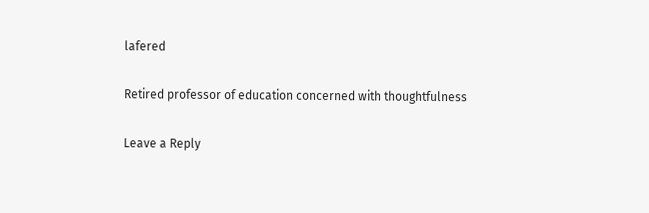lafered

Retired professor of education concerned with thoughtfulness

Leave a Reply